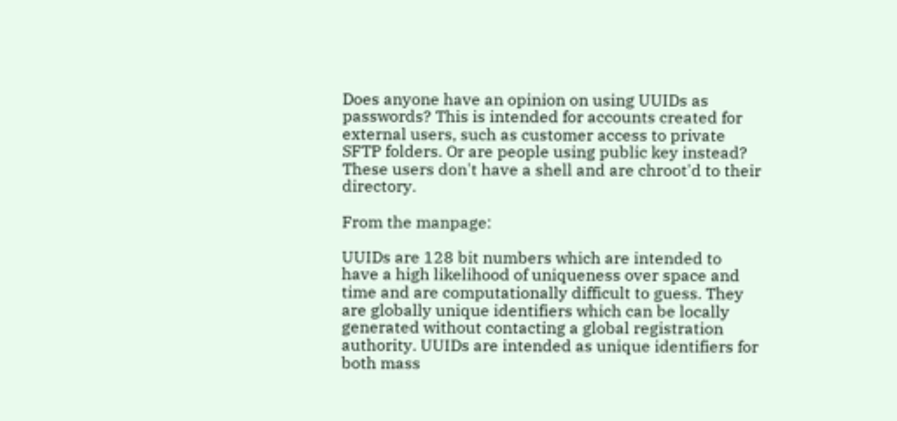Does anyone have an opinion on using UUIDs as passwords? This is intended for accounts created for external users, such as customer access to private SFTP folders. Or are people using public key instead? These users don't have a shell and are chroot'd to their directory.

From the manpage:

UUIDs are 128 bit numbers which are intended to have a high likelihood of uniqueness over space and time and are computationally difficult to guess. They are globally unique identifiers which can be locally generated without contacting a global registration authority. UUIDs are intended as unique identifiers for both mass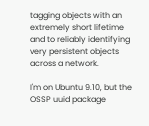tagging objects with an extremely short lifetime and to reliably identifying very persistent objects across a network.

I'm on Ubuntu 9.10, but the OSSP uuid package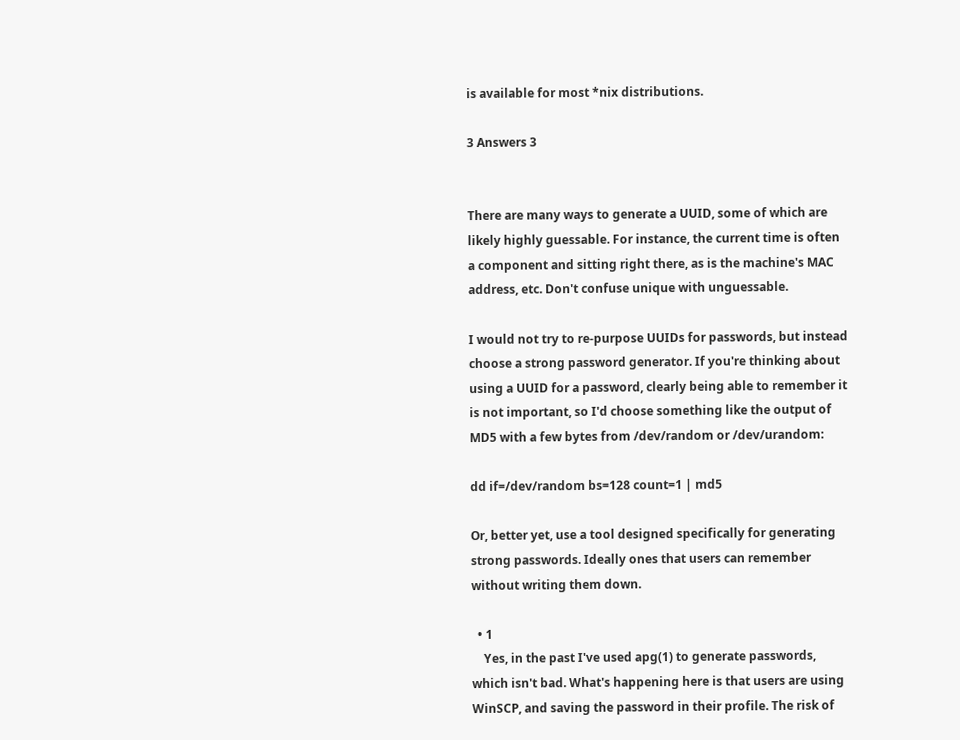is available for most *nix distributions.

3 Answers 3


There are many ways to generate a UUID, some of which are likely highly guessable. For instance, the current time is often a component and sitting right there, as is the machine's MAC address, etc. Don't confuse unique with unguessable.

I would not try to re-purpose UUIDs for passwords, but instead choose a strong password generator. If you're thinking about using a UUID for a password, clearly being able to remember it is not important, so I'd choose something like the output of MD5 with a few bytes from /dev/random or /dev/urandom:

dd if=/dev/random bs=128 count=1 | md5

Or, better yet, use a tool designed specifically for generating strong passwords. Ideally ones that users can remember without writing them down.

  • 1
    Yes, in the past I've used apg(1) to generate passwords, which isn't bad. What's happening here is that users are using WinSCP, and saving the password in their profile. The risk of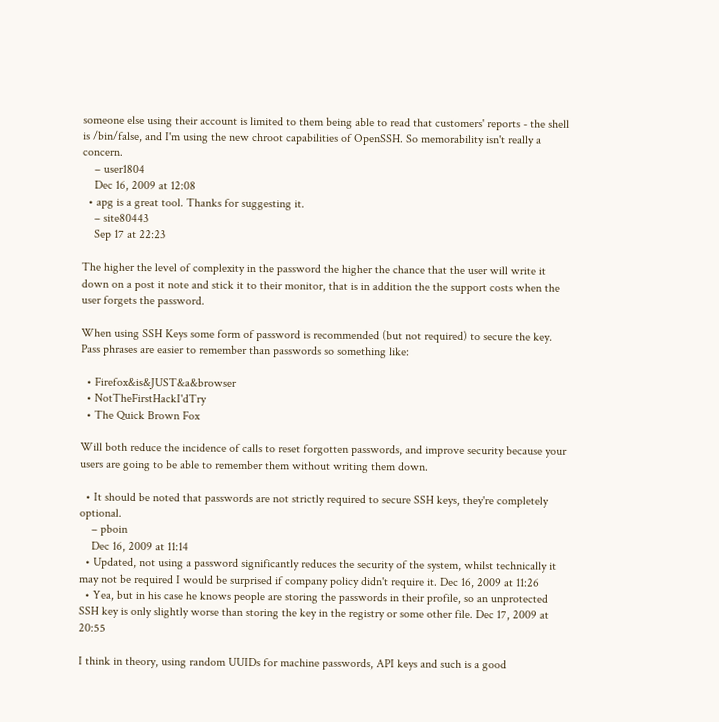someone else using their account is limited to them being able to read that customers' reports - the shell is /bin/false, and I'm using the new chroot capabilities of OpenSSH. So memorability isn't really a concern.
    – user1804
    Dec 16, 2009 at 12:08
  • apg is a great tool. Thanks for suggesting it.
    – site80443
    Sep 17 at 22:23

The higher the level of complexity in the password the higher the chance that the user will write it down on a post it note and stick it to their monitor, that is in addition the the support costs when the user forgets the password.

When using SSH Keys some form of password is recommended (but not required) to secure the key. Pass phrases are easier to remember than passwords so something like:

  • Firefox&is&JUST&a&browser
  • NotTheFirstHackI'dTry
  • The Quick Brown Fox

Will both reduce the incidence of calls to reset forgotten passwords, and improve security because your users are going to be able to remember them without writing them down.

  • It should be noted that passwords are not strictly required to secure SSH keys, they're completely optional.
    – pboin
    Dec 16, 2009 at 11:14
  • Updated, not using a password significantly reduces the security of the system, whilst technically it may not be required I would be surprised if company policy didn't require it. Dec 16, 2009 at 11:26
  • Yea, but in his case he knows people are storing the passwords in their profile, so an unprotected SSH key is only slightly worse than storing the key in the registry or some other file. Dec 17, 2009 at 20:55

I think in theory, using random UUIDs for machine passwords, API keys and such is a good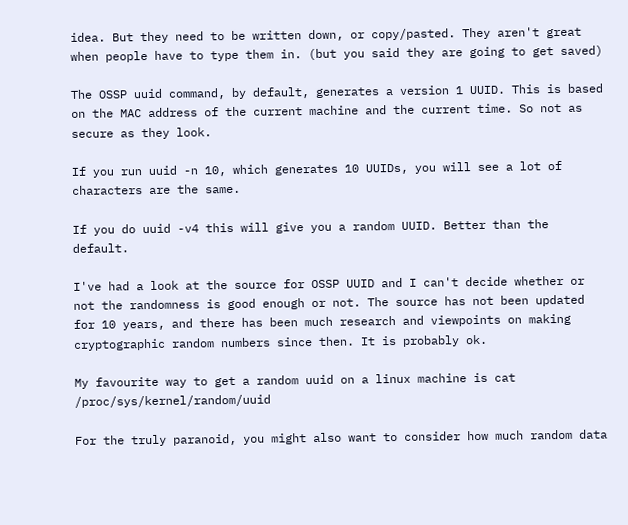idea. But they need to be written down, or copy/pasted. They aren't great when people have to type them in. (but you said they are going to get saved)

The OSSP uuid command, by default, generates a version 1 UUID. This is based on the MAC address of the current machine and the current time. So not as secure as they look.

If you run uuid -n 10, which generates 10 UUIDs, you will see a lot of characters are the same.

If you do uuid -v4 this will give you a random UUID. Better than the default.

I've had a look at the source for OSSP UUID and I can't decide whether or not the randomness is good enough or not. The source has not been updated for 10 years, and there has been much research and viewpoints on making cryptographic random numbers since then. It is probably ok.

My favourite way to get a random uuid on a linux machine is cat /proc/sys/kernel/random/uuid

For the truly paranoid, you might also want to consider how much random data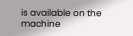is available on the machine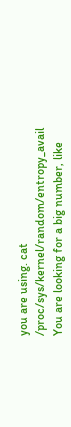you are using. cat /proc/sys/kernel/random/entropy_avail You are looking for a big number, like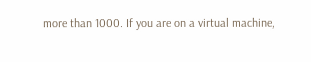more than 1000. If you are on a virtual machine,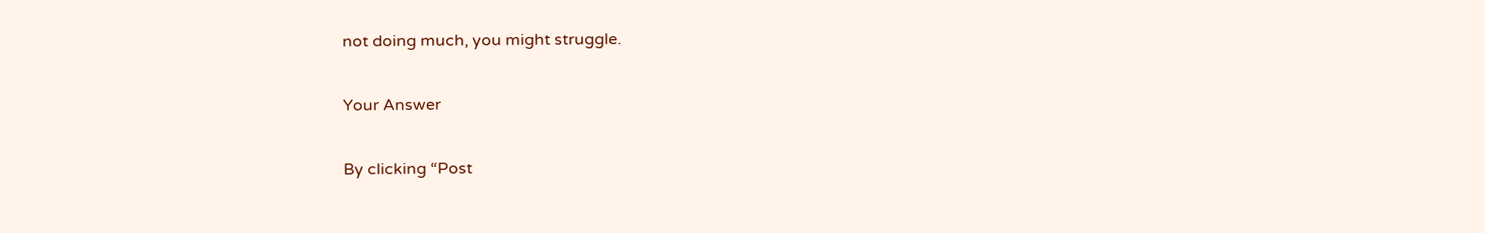not doing much, you might struggle.

Your Answer

By clicking “Post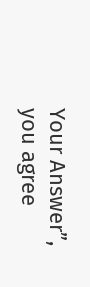Your Answer”, you agree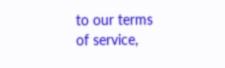to our terms of service,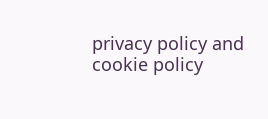privacy policy and cookie policy